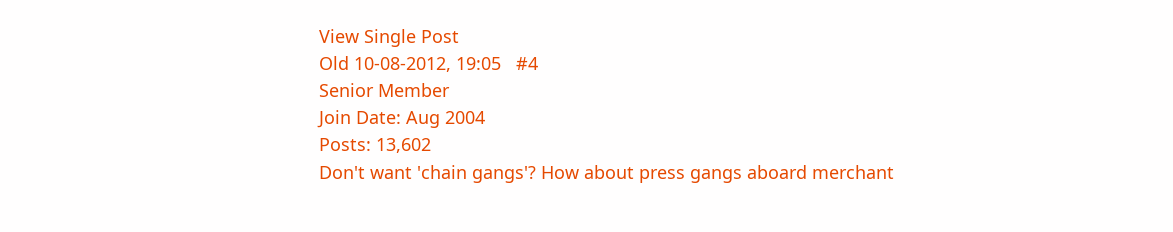View Single Post
Old 10-08-2012, 19:05   #4
Senior Member
Join Date: Aug 2004
Posts: 13,602
Don't want 'chain gangs'? How about press gangs aboard merchant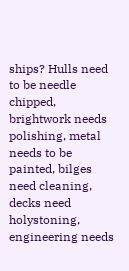ships? Hulls need to be needle chipped, brightwork needs polishing, metal needs to be painted, bilges need cleaning, decks need holystoning, engineering needs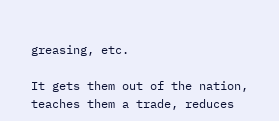greasing, etc.

It gets them out of the nation, teaches them a trade, reduces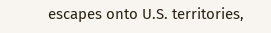escapes onto U.S. territories,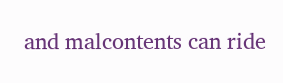and malcontents can ride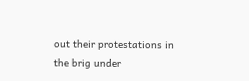out their protestations in the brig under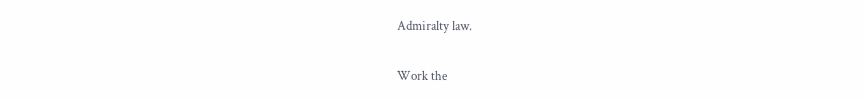Admiralty law.

Work the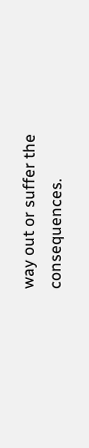way out or suffer the consequences.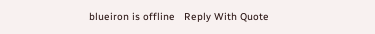blueiron is offline   Reply With Quote